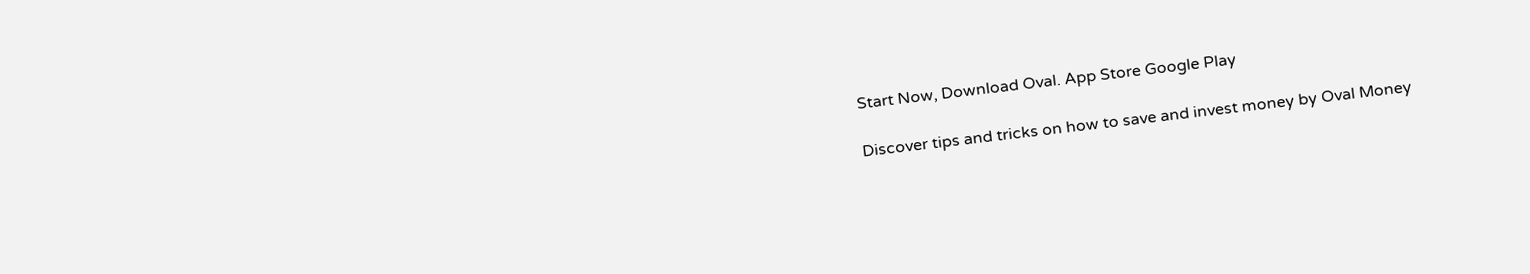Start Now, Download Oval. App Store Google Play

Discover tips and tricks on how to save and invest money by Oval Money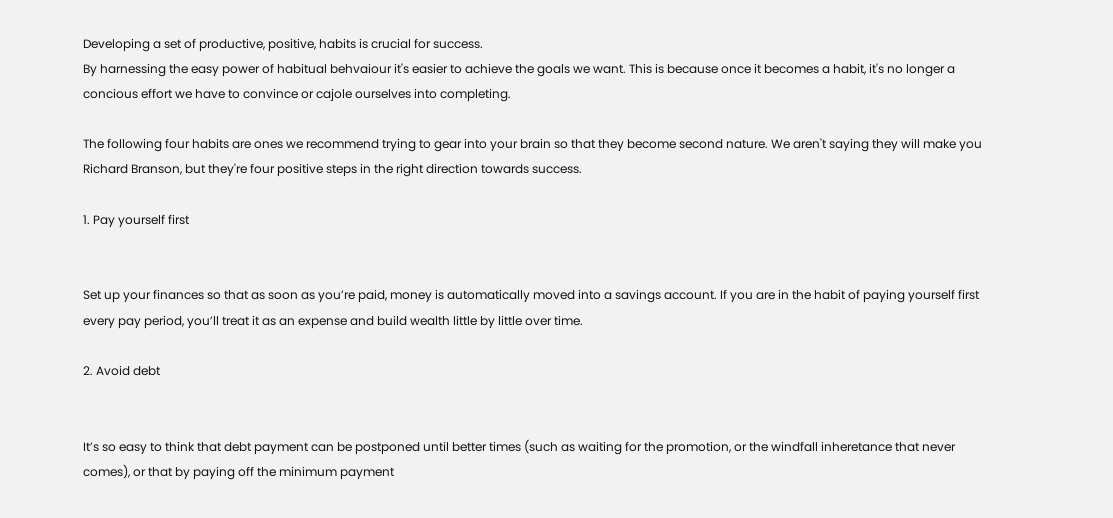Developing a set of productive, positive, habits is crucial for success.
By harnessing the easy power of habitual behvaiour it's easier to achieve the goals we want. This is because once it becomes a habit, it's no longer a concious effort we have to convince or cajole ourselves into completing.

The following four habits are ones we recommend trying to gear into your brain so that they become second nature. We aren't saying they will make you Richard Branson, but they're four positive steps in the right direction towards success.

1. Pay yourself first


Set up your finances so that as soon as you’re paid, money is automatically moved into a savings account. If you are in the habit of paying yourself first every pay period, you’ll treat it as an expense and build wealth little by little over time.

2. Avoid debt


It’s so easy to think that debt payment can be postponed until better times (such as waiting for the promotion, or the windfall inheretance that never comes), or that by paying off the minimum payment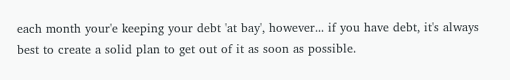each month your'e keeping your debt 'at bay', however... if you have debt, it's always best to create a solid plan to get out of it as soon as possible.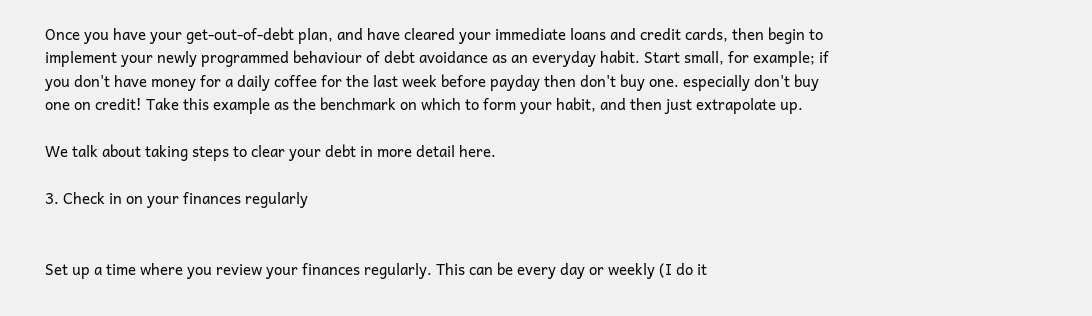Once you have your get-out-of-debt plan, and have cleared your immediate loans and credit cards, then begin to implement your newly programmed behaviour of debt avoidance as an everyday habit. Start small, for example; if you don't have money for a daily coffee for the last week before payday then don't buy one. especially don't buy one on credit! Take this example as the benchmark on which to form your habit, and then just extrapolate up.

We talk about taking steps to clear your debt in more detail here.

3. Check in on your finances regularly


Set up a time where you review your finances regularly. This can be every day or weekly (I do it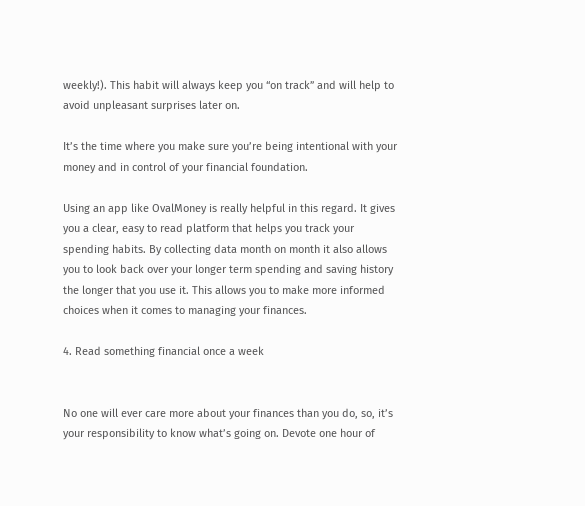weekly!). This habit will always keep you “on track” and will help to avoid unpleasant surprises later on.

It’s the time where you make sure you’re being intentional with your money and in control of your financial foundation.

Using an app like OvalMoney is really helpful in this regard. It gives you a clear, easy to read platform that helps you track your spending habits. By collecting data month on month it also allows you to look back over your longer term spending and saving history the longer that you use it. This allows you to make more informed choices when it comes to managing your finances.

4. Read something financial once a week


No one will ever care more about your finances than you do, so, it’s your responsibility to know what’s going on. Devote one hour of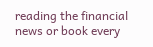reading the financial news or book every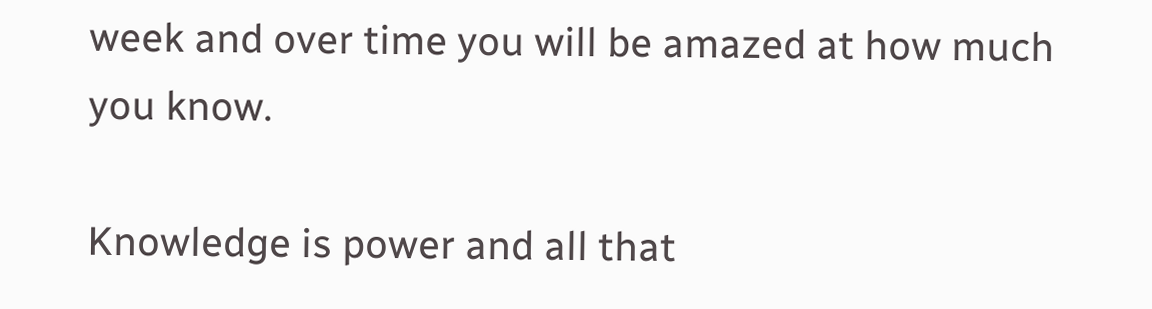week and over time you will be amazed at how much you know.

Knowledge is power and all that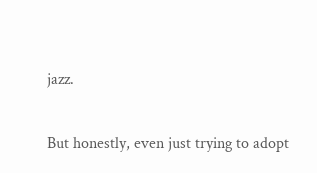jazz.

But honestly, even just trying to adopt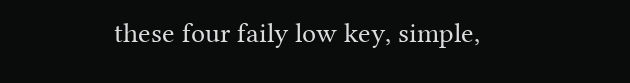these four faily low key, simple,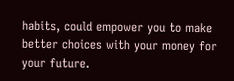habits, could empower you to make better choices with your money for your future.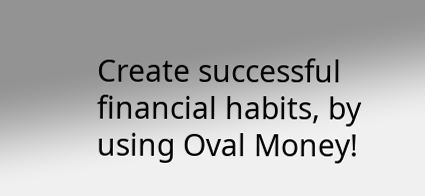Create successful financial habits, by using Oval Money!